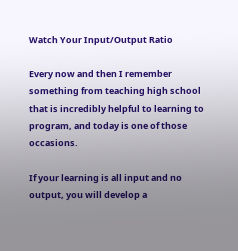Watch Your Input/Output Ratio

Every now and then I remember something from teaching high school that is incredibly helpful to learning to program, and today is one of those occasions.

If your learning is all input and no output, you will develop a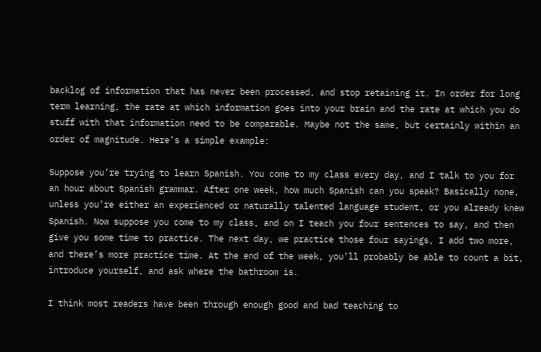backlog of information that has never been processed, and stop retaining it. In order for long term learning, the rate at which information goes into your brain and the rate at which you do stuff with that information need to be comparable. Maybe not the same, but certainly within an order of magnitude. Here’s a simple example:

Suppose you’re trying to learn Spanish. You come to my class every day, and I talk to you for an hour about Spanish grammar. After one week, how much Spanish can you speak? Basically none, unless you’re either an experienced or naturally talented language student, or you already knew Spanish. Now suppose you come to my class, and on I teach you four sentences to say, and then give you some time to practice. The next day, we practice those four sayings, I add two more, and there’s more practice time. At the end of the week, you’ll probably be able to count a bit, introduce yourself, and ask where the bathroom is.

I think most readers have been through enough good and bad teaching to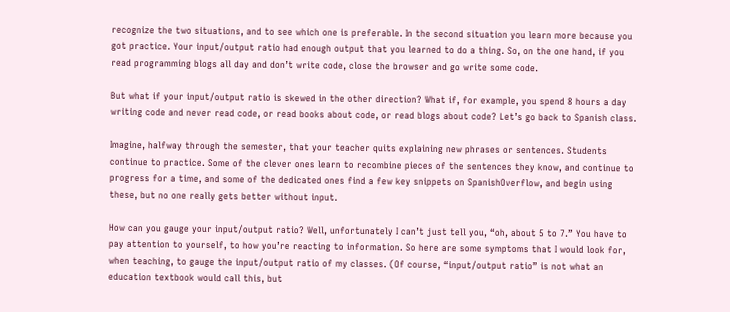recognize the two situations, and to see which one is preferable. In the second situation you learn more because you got practice. Your input/output ratio had enough output that you learned to do a thing. So, on the one hand, if you read programming blogs all day and don’t write code, close the browser and go write some code.

But what if your input/output ratio is skewed in the other direction? What if, for example, you spend 8 hours a day writing code and never read code, or read books about code, or read blogs about code? Let’s go back to Spanish class.

Imagine, halfway through the semester, that your teacher quits explaining new phrases or sentences. Students continue to practice. Some of the clever ones learn to recombine pieces of the sentences they know, and continue to progress for a time, and some of the dedicated ones find a few key snippets on SpanishOverflow, and begin using these, but no one really gets better without input.

How can you gauge your input/output ratio? Well, unfortunately I can’t just tell you, “oh, about 5 to 7.” You have to pay attention to yourself, to how you’re reacting to information. So here are some symptoms that I would look for, when teaching, to gauge the input/output ratio of my classes. (Of course, “input/output ratio” is not what an education textbook would call this, but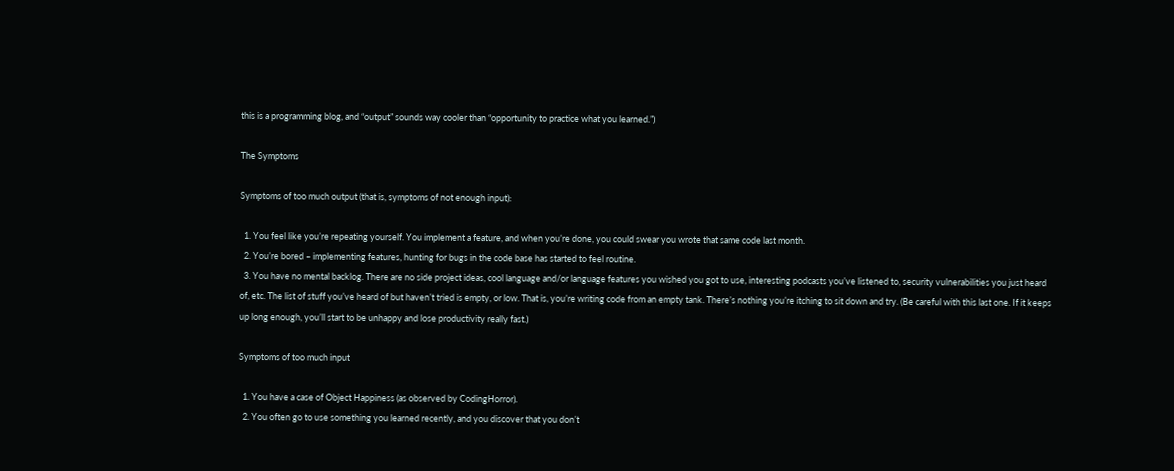this is a programming blog, and “output” sounds way cooler than “opportunity to practice what you learned.”)

The Symptoms

Symptoms of too much output (that is, symptoms of not enough input):

  1. You feel like you’re repeating yourself. You implement a feature, and when you’re done, you could swear you wrote that same code last month.
  2. You’re bored – implementing features, hunting for bugs in the code base has started to feel routine.
  3. You have no mental backlog. There are no side project ideas, cool language and/or language features you wished you got to use, interesting podcasts you’ve listened to, security vulnerabilities you just heard of, etc. The list of stuff you’ve heard of but haven’t tried is empty, or low. That is, you’re writing code from an empty tank. There’s nothing you’re itching to sit down and try. (Be careful with this last one. If it keeps up long enough, you’ll start to be unhappy and lose productivity really fast.)

Symptoms of too much input

  1. You have a case of Object Happiness (as observed by CodingHorror).
  2. You often go to use something you learned recently, and you discover that you don’t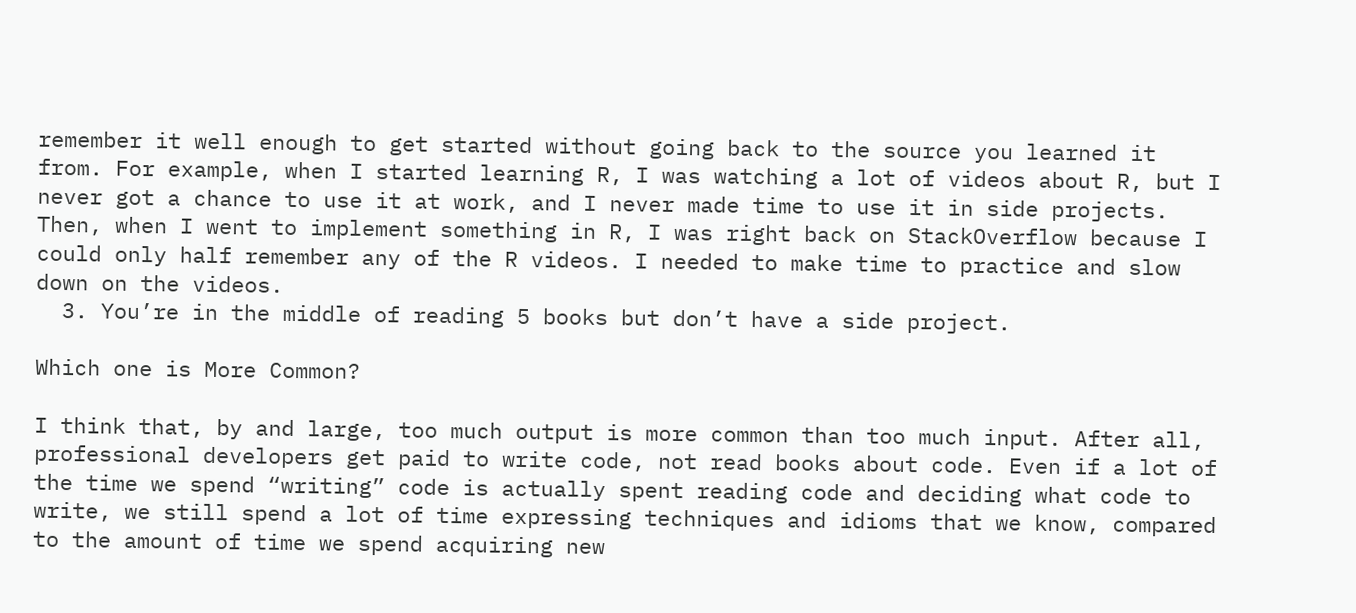remember it well enough to get started without going back to the source you learned it from. For example, when I started learning R, I was watching a lot of videos about R, but I never got a chance to use it at work, and I never made time to use it in side projects. Then, when I went to implement something in R, I was right back on StackOverflow because I could only half remember any of the R videos. I needed to make time to practice and slow down on the videos.
  3. You’re in the middle of reading 5 books but don’t have a side project.

Which one is More Common?

I think that, by and large, too much output is more common than too much input. After all, professional developers get paid to write code, not read books about code. Even if a lot of the time we spend “writing” code is actually spent reading code and deciding what code to write, we still spend a lot of time expressing techniques and idioms that we know, compared to the amount of time we spend acquiring new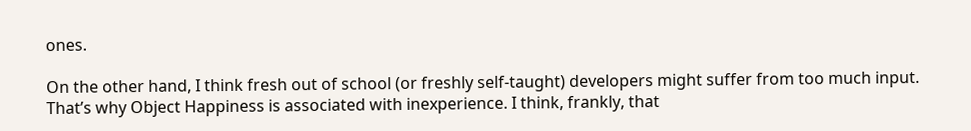ones.

On the other hand, I think fresh out of school (or freshly self-taught) developers might suffer from too much input. That’s why Object Happiness is associated with inexperience. I think, frankly, that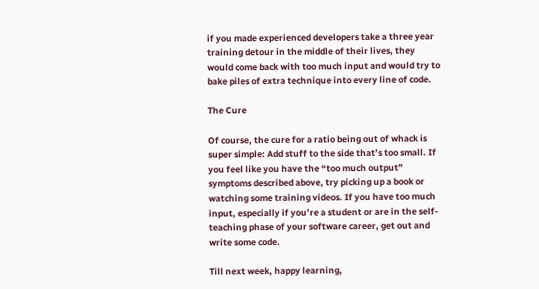if you made experienced developers take a three year training detour in the middle of their lives, they would come back with too much input and would try to bake piles of extra technique into every line of code.

The Cure

Of course, the cure for a ratio being out of whack is super simple: Add stuff to the side that’s too small. If you feel like you have the “too much output” symptoms described above, try picking up a book or watching some training videos. If you have too much input, especially if you’re a student or are in the self-teaching phase of your software career, get out and write some code.

Till next week, happy learning,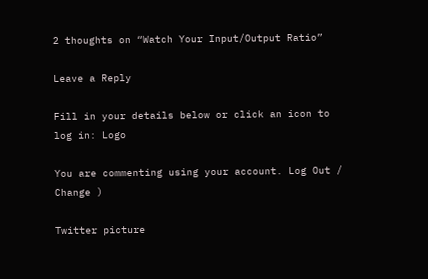2 thoughts on “Watch Your Input/Output Ratio”

Leave a Reply

Fill in your details below or click an icon to log in: Logo

You are commenting using your account. Log Out /  Change )

Twitter picture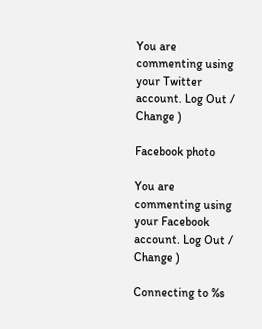You are commenting using your Twitter account. Log Out /  Change )

Facebook photo

You are commenting using your Facebook account. Log Out /  Change )

Connecting to %s